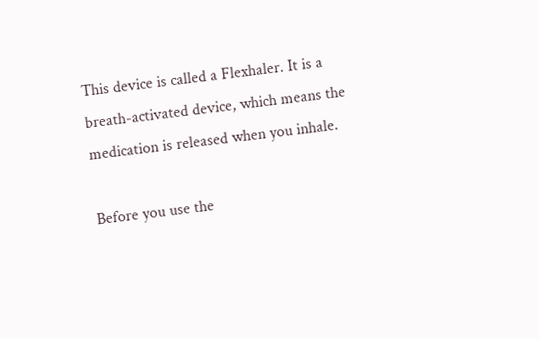This device is called a Flexhaler. It is a breath-activated device, which means the medication is released when you inhale.

Before you use the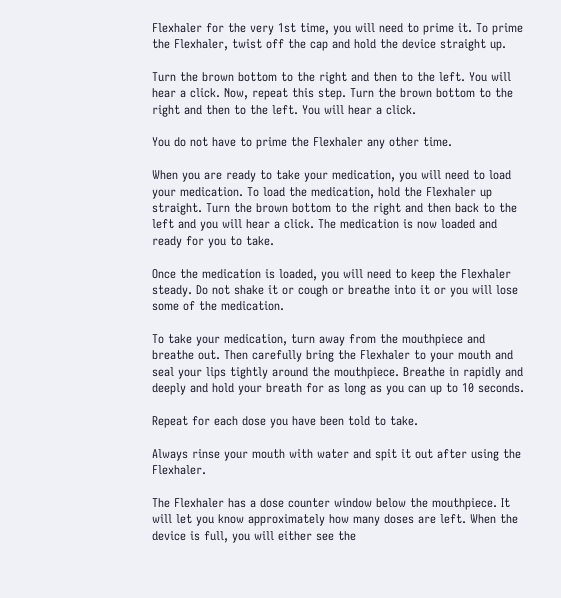Flexhaler for the very 1st time, you will need to prime it. To prime the Flexhaler, twist off the cap and hold the device straight up.

Turn the brown bottom to the right and then to the left. You will hear a click. Now, repeat this step. Turn the brown bottom to the right and then to the left. You will hear a click.

You do not have to prime the Flexhaler any other time.

When you are ready to take your medication, you will need to load your medication. To load the medication, hold the Flexhaler up straight. Turn the brown bottom to the right and then back to the left and you will hear a click. The medication is now loaded and ready for you to take.

Once the medication is loaded, you will need to keep the Flexhaler steady. Do not shake it or cough or breathe into it or you will lose some of the medication.

To take your medication, turn away from the mouthpiece and breathe out. Then carefully bring the Flexhaler to your mouth and seal your lips tightly around the mouthpiece. Breathe in rapidly and deeply and hold your breath for as long as you can up to 10 seconds.

Repeat for each dose you have been told to take.

Always rinse your mouth with water and spit it out after using the Flexhaler.

The Flexhaler has a dose counter window below the mouthpiece. It will let you know approximately how many doses are left. When the device is full, you will either see the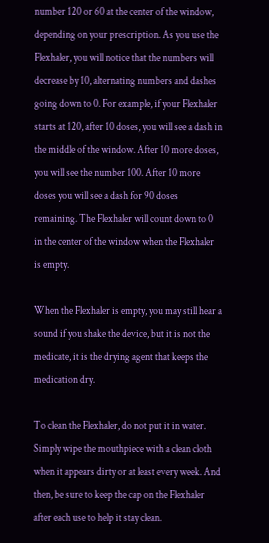number 120 or 60 at the center of the window, depending on your prescription. As you use the Flexhaler, you will notice that the numbers will decrease by 10, alternating numbers and dashes going down to 0. For example, if your Flexhaler starts at 120, after 10 doses, you will see a dash in the middle of the window. After 10 more doses, you will see the number 100. After 10 more doses you will see a dash for 90 doses remaining. The Flexhaler will count down to 0 in the center of the window when the Flexhaler is empty.

When the Flexhaler is empty, you may still hear a sound if you shake the device, but it is not the medicate, it is the drying agent that keeps the medication dry.

To clean the Flexhaler, do not put it in water. Simply wipe the mouthpiece with a clean cloth when it appears dirty or at least every week. And then, be sure to keep the cap on the Flexhaler after each use to help it stay clean.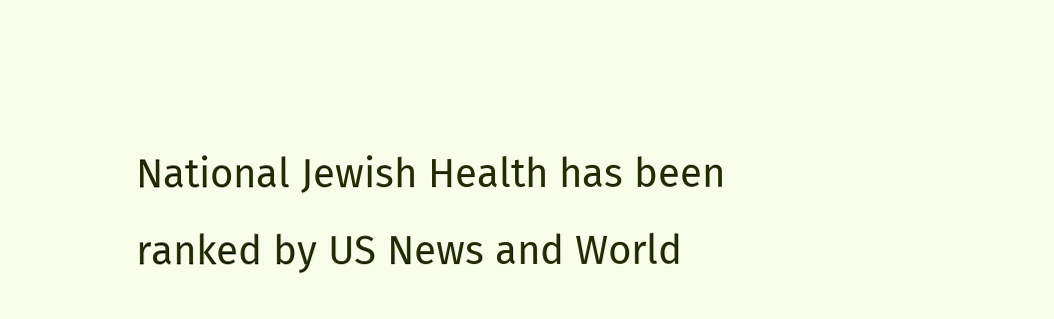National Jewish Health has been ranked by US News and World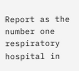Report as the number one respiratory hospital in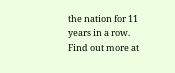the nation for 11 years in a row. Find out more at